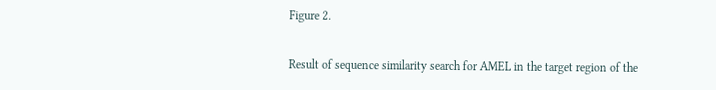Figure 2.

Result of sequence similarity search for AMEL in the target region of the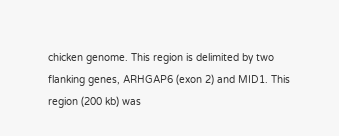chicken genome. This region is delimited by two flanking genes, ARHGAP6 (exon 2) and MID1. This region (200 kb) was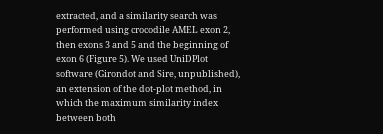extracted, and a similarity search was performed using crocodile AMEL exon 2, then exons 3 and 5 and the beginning of exon 6 (Figure 5). We used UniDPlot software (Girondot and Sire, unpublished), an extension of the dot-plot method, in which the maximum similarity index between both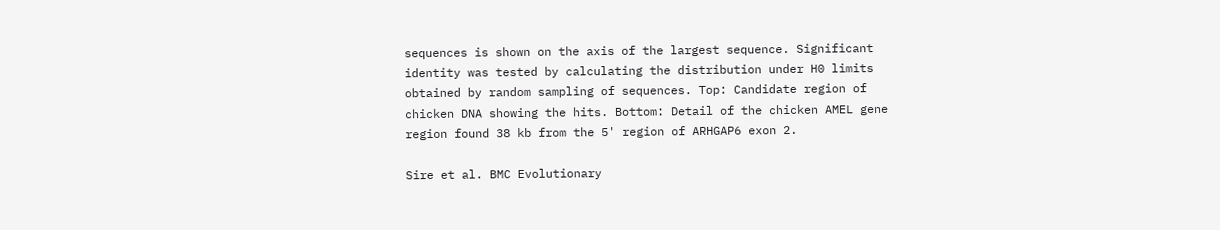sequences is shown on the axis of the largest sequence. Significant identity was tested by calculating the distribution under H0 limits obtained by random sampling of sequences. Top: Candidate region of chicken DNA showing the hits. Bottom: Detail of the chicken AMEL gene region found 38 kb from the 5' region of ARHGAP6 exon 2.

Sire et al. BMC Evolutionary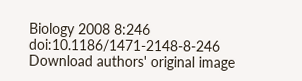Biology 2008 8:246   doi:10.1186/1471-2148-8-246
Download authors' original image